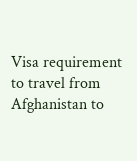Visa requirement to travel from Afghanistan to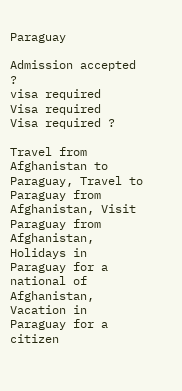Paraguay

Admission accepted ?
visa required
Visa required
Visa required ?

Travel from Afghanistan to Paraguay, Travel to Paraguay from Afghanistan, Visit Paraguay from Afghanistan, Holidays in Paraguay for a national of Afghanistan, Vacation in Paraguay for a citizen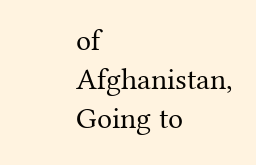of Afghanistan, Going to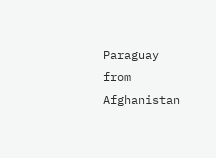Paraguay from Afghanistan